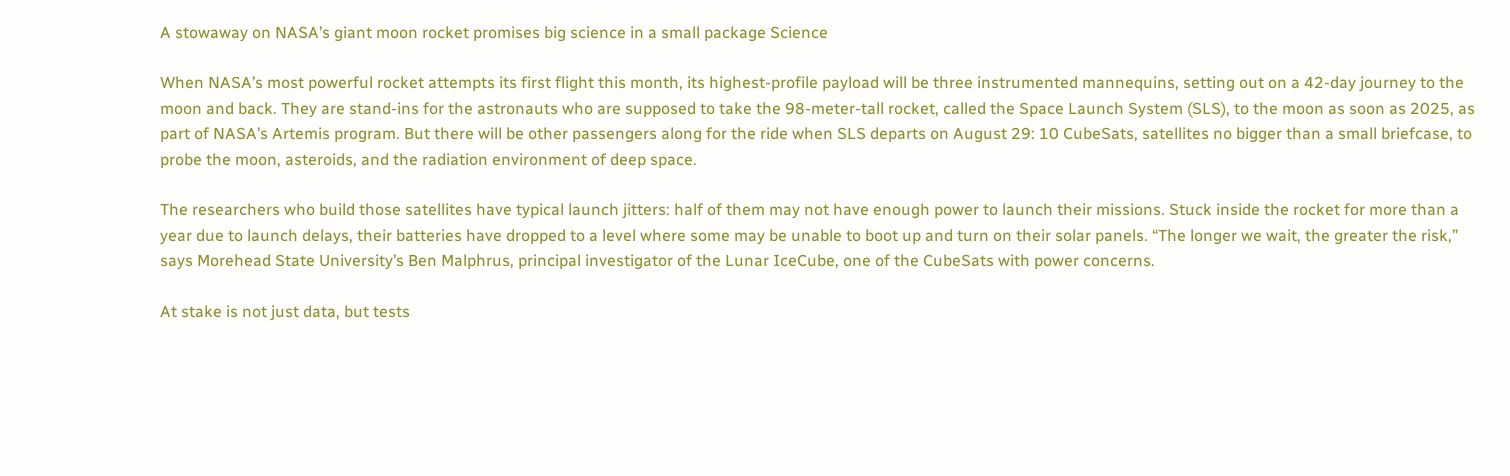A stowaway on NASA’s giant moon rocket promises big science in a small package Science

When NASA’s most powerful rocket attempts its first flight this month, its highest-profile payload will be three instrumented mannequins, setting out on a 42-day journey to the moon and back. They are stand-ins for the astronauts who are supposed to take the 98-meter-tall rocket, called the Space Launch System (SLS), to the moon as soon as 2025, as part of NASA’s Artemis program. But there will be other passengers along for the ride when SLS departs on August 29: 10 CubeSats, satellites no bigger than a small briefcase, to probe the moon, asteroids, and the radiation environment of deep space.

The researchers who build those satellites have typical launch jitters: half of them may not have enough power to launch their missions. Stuck inside the rocket for more than a year due to launch delays, their batteries have dropped to a level where some may be unable to boot up and turn on their solar panels. “The longer we wait, the greater the risk,” says Morehead State University’s Ben Malphrus, principal investigator of the Lunar IceCube, one of the CubeSats with power concerns.

At stake is not just data, but tests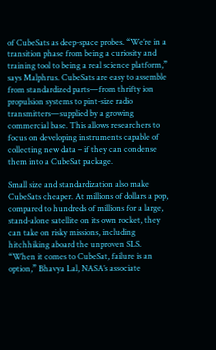of CubeSats as deep-space probes. “We’re in a transition phase from being a curiosity and training tool to being a real science platform,” says Malphrus. CubeSats are easy to assemble from standardized parts—from thrifty ion propulsion systems to pint-size radio transmitters—supplied by a growing commercial base. This allows researchers to focus on developing instruments capable of collecting new data – if they can condense them into a CubeSat package.

Small size and standardization also make CubeSats cheaper. At millions of dollars a pop, compared to hundreds of millions for a large, stand-alone satellite on its own rocket, they can take on risky missions, including hitchhiking aboard the unproven SLS. “When it comes to CubeSat, failure is an option,” Bhavya Lal, NASA’s associate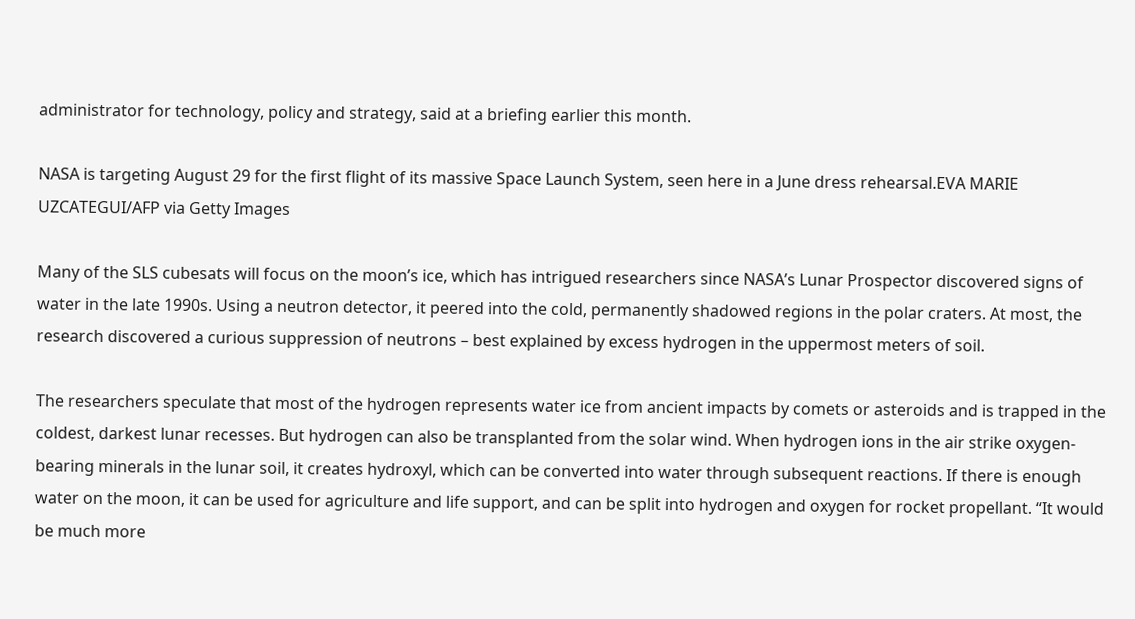administrator for technology, policy and strategy, said at a briefing earlier this month.

NASA is targeting August 29 for the first flight of its massive Space Launch System, seen here in a June dress rehearsal.EVA MARIE UZCATEGUI/AFP via Getty Images

Many of the SLS cubesats will focus on the moon’s ice, which has intrigued researchers since NASA’s Lunar Prospector discovered signs of water in the late 1990s. Using a neutron detector, it peered into the cold, permanently shadowed regions in the polar craters. At most, the research discovered a curious suppression of neutrons – best explained by excess hydrogen in the uppermost meters of soil.

The researchers speculate that most of the hydrogen represents water ice from ancient impacts by comets or asteroids and is trapped in the coldest, darkest lunar recesses. But hydrogen can also be transplanted from the solar wind. When hydrogen ions in the air strike oxygen-bearing minerals in the lunar soil, it creates hydroxyl, which can be converted into water through subsequent reactions. If there is enough water on the moon, it can be used for agriculture and life support, and can be split into hydrogen and oxygen for rocket propellant. “It would be much more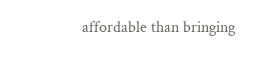affordable than bringing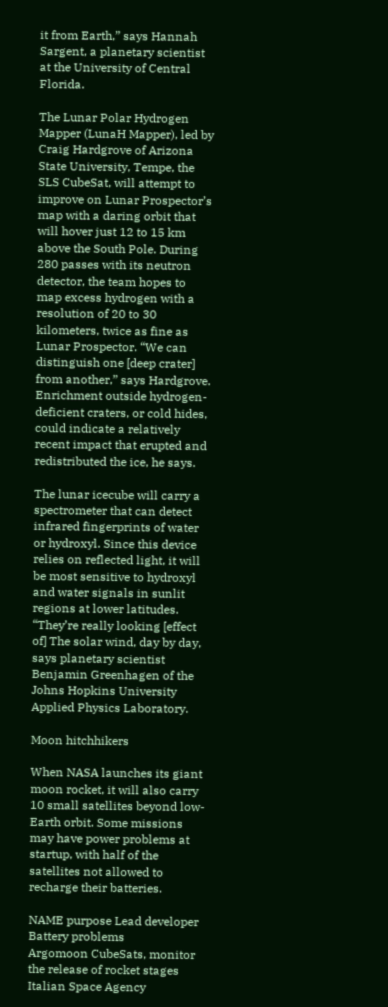it from Earth,” says Hannah Sargent, a planetary scientist at the University of Central Florida.

The Lunar Polar Hydrogen Mapper (LunaH Mapper), led by Craig Hardgrove of Arizona State University, Tempe, the SLS CubeSat, will attempt to improve on Lunar Prospector’s map with a daring orbit that will hover just 12 to 15 km above the South Pole. During 280 passes with its neutron detector, the team hopes to map excess hydrogen with a resolution of 20 to 30 kilometers, twice as fine as Lunar Prospector. “We can distinguish one [deep crater] from another,” says Hardgrove. Enrichment outside hydrogen-deficient craters, or cold hides, could indicate a relatively recent impact that erupted and redistributed the ice, he says.

The lunar icecube will carry a spectrometer that can detect infrared fingerprints of water or hydroxyl. Since this device relies on reflected light, it will be most sensitive to hydroxyl and water signals in sunlit regions at lower latitudes. “They’re really looking [effect of] The solar wind, day by day, says planetary scientist Benjamin Greenhagen of the Johns Hopkins University Applied Physics Laboratory.

Moon hitchhikers

When NASA launches its giant moon rocket, it will also carry 10 small satellites beyond low-Earth orbit. Some missions may have power problems at startup, with half of the satellites not allowed to recharge their batteries.

NAME purpose Lead developer Battery problems
Argomoon CubeSats, monitor the release of rocket stages Italian Space Agency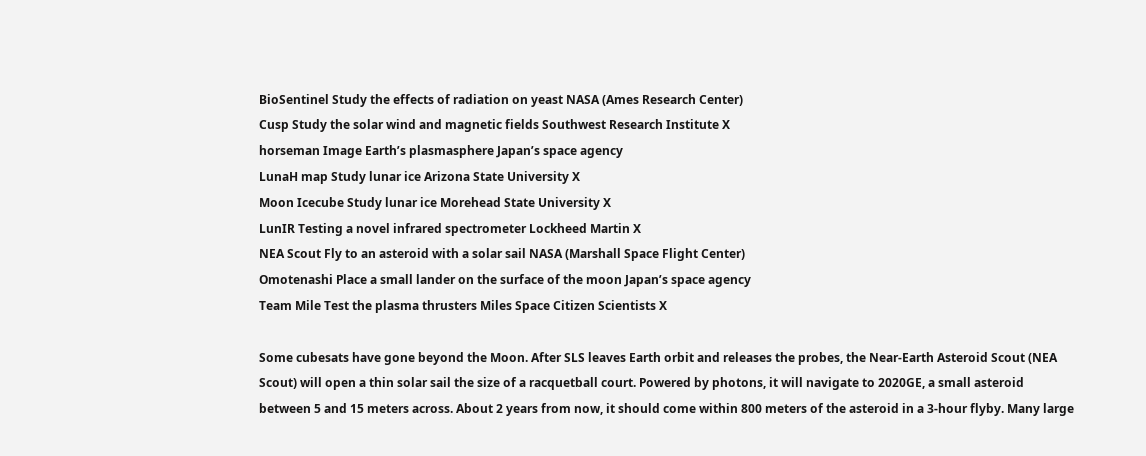BioSentinel Study the effects of radiation on yeast NASA (Ames Research Center)
Cusp Study the solar wind and magnetic fields Southwest Research Institute X
horseman Image Earth’s plasmasphere Japan’s space agency
LunaH map Study lunar ice Arizona State University X
Moon Icecube Study lunar ice Morehead State University X
LunIR Testing a novel infrared spectrometer Lockheed Martin X
NEA Scout Fly to an asteroid with a solar sail NASA (Marshall Space Flight Center)
Omotenashi Place a small lander on the surface of the moon Japan’s space agency
Team Mile Test the plasma thrusters Miles Space Citizen Scientists X

Some cubesats have gone beyond the Moon. After SLS leaves Earth orbit and releases the probes, the Near-Earth Asteroid Scout (NEA Scout) will open a thin solar sail the size of a racquetball court. Powered by photons, it will navigate to 2020GE, a small asteroid between 5 and 15 meters across. About 2 years from now, it should come within 800 meters of the asteroid in a 3-hour flyby. Many large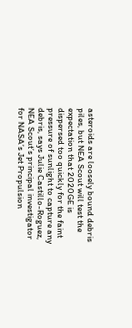asteroids are loosely bound debris piles, but NEA Scout will test the expectation that 2020GE is dispersed too quickly for the faint pressure of sunlight to capture any debris, says Julie Castillo-Roguez, NEA Scout’s principal investigator for NASA’s Jet Propulsion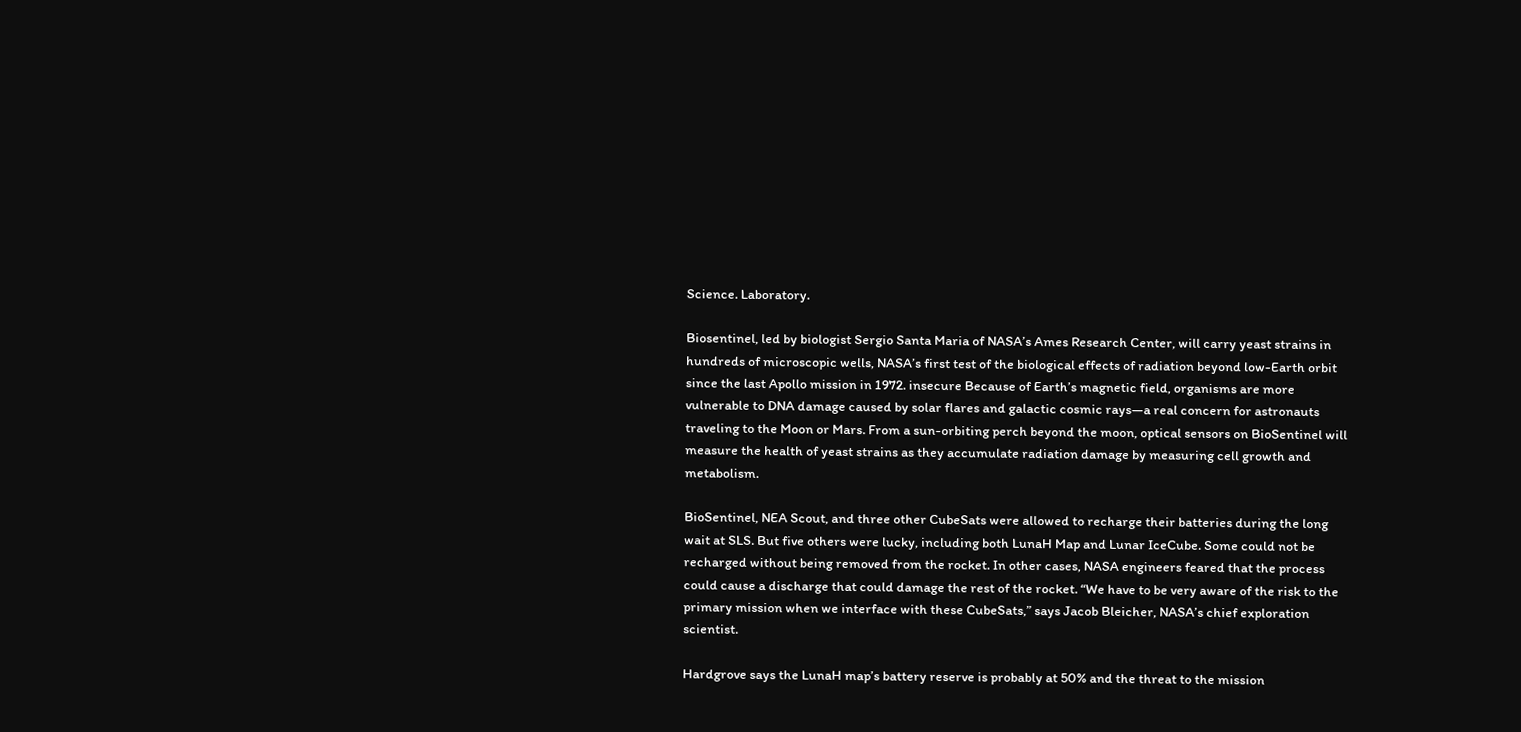Science. Laboratory.

Biosentinel, led by biologist Sergio Santa Maria of NASA’s Ames Research Center, will carry yeast strains in hundreds of microscopic wells, NASA’s first test of the biological effects of radiation beyond low-Earth orbit since the last Apollo mission in 1972. insecure Because of Earth’s magnetic field, organisms are more vulnerable to DNA damage caused by solar flares and galactic cosmic rays—a real concern for astronauts traveling to the Moon or Mars. From a sun-orbiting perch beyond the moon, optical sensors on BioSentinel will measure the health of yeast strains as they accumulate radiation damage by measuring cell growth and metabolism.

BioSentinel, NEA Scout, and three other CubeSats were allowed to recharge their batteries during the long wait at SLS. But five others were lucky, including both LunaH Map and Lunar IceCube. Some could not be recharged without being removed from the rocket. In other cases, NASA engineers feared that the process could cause a discharge that could damage the rest of the rocket. “We have to be very aware of the risk to the primary mission when we interface with these CubeSats,” says Jacob Bleicher, NASA’s chief exploration scientist.

Hardgrove says the LunaH map’s battery reserve is probably at 50% and the threat to the mission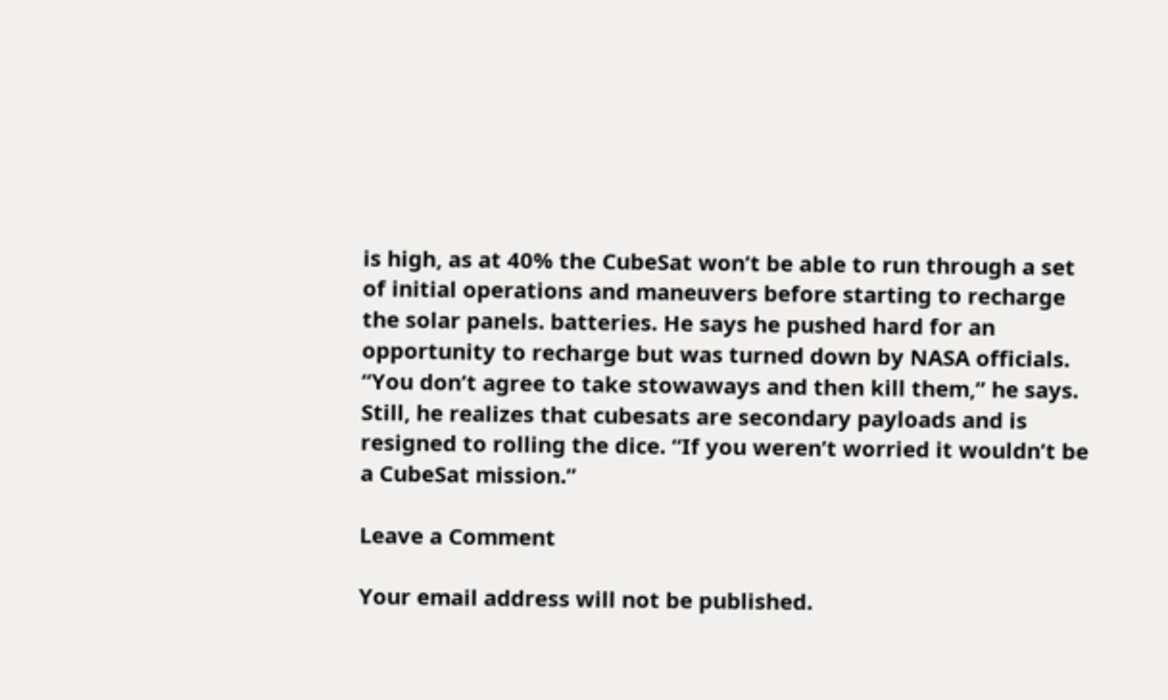is high, as at 40% the CubeSat won’t be able to run through a set of initial operations and maneuvers before starting to recharge the solar panels. batteries. He says he pushed hard for an opportunity to recharge but was turned down by NASA officials. “You don’t agree to take stowaways and then kill them,” he says. Still, he realizes that cubesats are secondary payloads and is resigned to rolling the dice. “If you weren’t worried it wouldn’t be a CubeSat mission.”

Leave a Comment

Your email address will not be published.